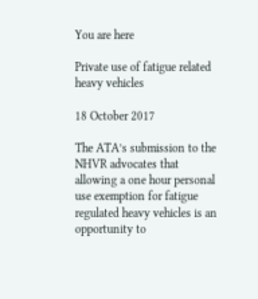You are here

Private use of fatigue related heavy vehicles

18 October 2017

The ATA’s submission to the NHVR advocates that allowing a one hour personal use exemption for fatigue regulated heavy vehicles is an opportunity to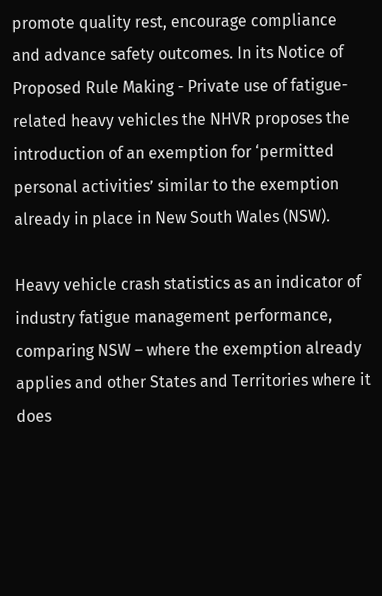promote quality rest, encourage compliance and advance safety outcomes. In its Notice of Proposed Rule Making - Private use of fatigue-related heavy vehicles the NHVR proposes the introduction of an exemption for ‘permitted personal activities’ similar to the exemption already in place in New South Wales (NSW).

Heavy vehicle crash statistics as an indicator of industry fatigue management performance, comparing NSW – where the exemption already applies and other States and Territories where it does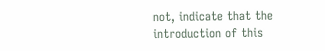not, indicate that the introduction of this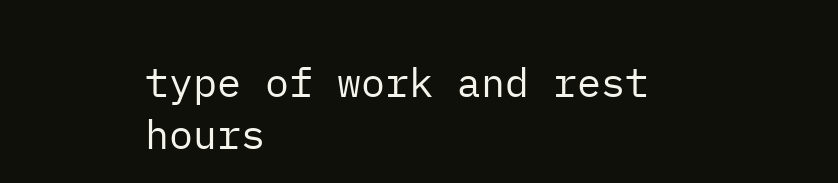type of work and rest hours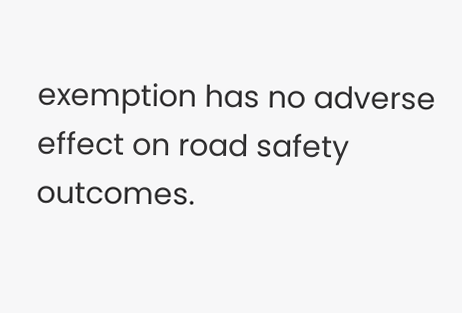exemption has no adverse effect on road safety outcomes.